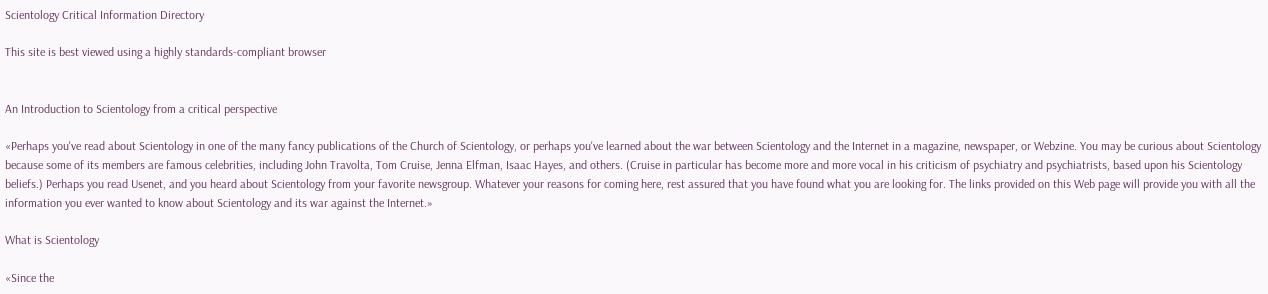Scientology Critical Information Directory

This site is best viewed using a highly standards-compliant browser


An Introduction to Scientology from a critical perspective

«Perhaps you've read about Scientology in one of the many fancy publications of the Church of Scientology, or perhaps you've learned about the war between Scientology and the Internet in a magazine, newspaper, or Webzine. You may be curious about Scientology because some of its members are famous celebrities, including John Travolta, Tom Cruise, Jenna Elfman, Isaac Hayes, and others. (Cruise in particular has become more and more vocal in his criticism of psychiatry and psychiatrists, based upon his Scientology beliefs.) Perhaps you read Usenet, and you heard about Scientology from your favorite newsgroup. Whatever your reasons for coming here, rest assured that you have found what you are looking for. The links provided on this Web page will provide you with all the information you ever wanted to know about Scientology and its war against the Internet.»

What is Scientology

«Since the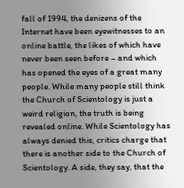fall of 1994, the denizens of the Internet have been eyewitnesses to an online battle, the likes of which have never been seen before – and which has opened the eyes of a great many people. While many people still think the Church of Scientology is just a weird religion, the truth is being revealed online. While Scientology has always denied this, critics charge that there is another side to the Church of Scientology. A side, they say, that the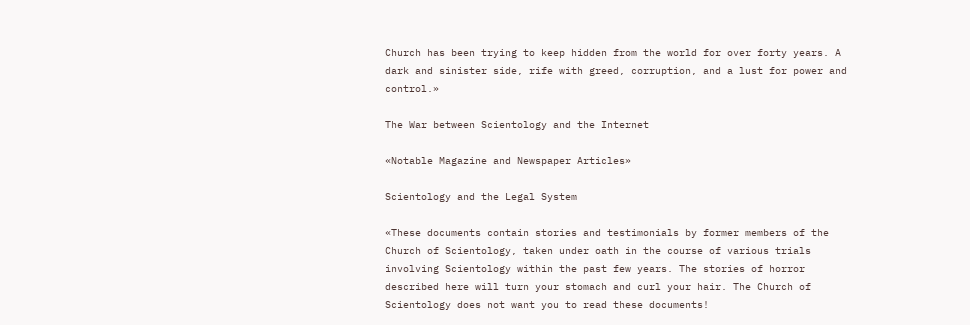Church has been trying to keep hidden from the world for over forty years. A dark and sinister side, rife with greed, corruption, and a lust for power and control.»

The War between Scientology and the Internet

«Notable Magazine and Newspaper Articles»

Scientology and the Legal System

«These documents contain stories and testimonials by former members of the Church of Scientology, taken under oath in the course of various trials involving Scientology within the past few years. The stories of horror described here will turn your stomach and curl your hair. The Church of Scientology does not want you to read these documents!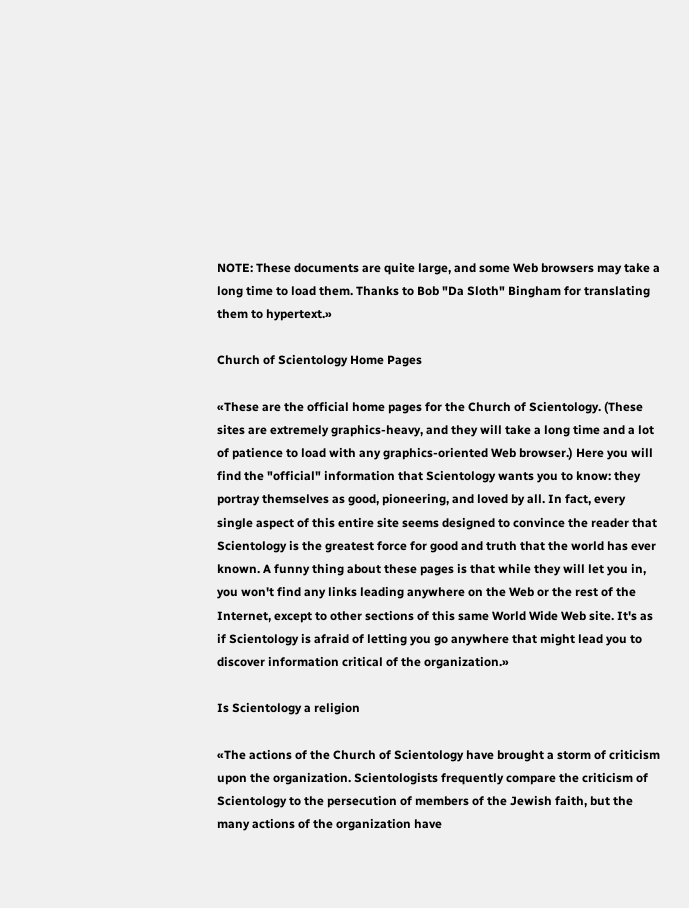NOTE: These documents are quite large, and some Web browsers may take a long time to load them. Thanks to Bob "Da Sloth" Bingham for translating them to hypertext.»

Church of Scientology Home Pages

«These are the official home pages for the Church of Scientology. (These sites are extremely graphics-heavy, and they will take a long time and a lot of patience to load with any graphics-oriented Web browser.) Here you will find the "official" information that Scientology wants you to know: they portray themselves as good, pioneering, and loved by all. In fact, every single aspect of this entire site seems designed to convince the reader that Scientology is the greatest force for good and truth that the world has ever known. A funny thing about these pages is that while they will let you in, you won't find any links leading anywhere on the Web or the rest of the Internet, except to other sections of this same World Wide Web site. It's as if Scientology is afraid of letting you go anywhere that might lead you to discover information critical of the organization.»

Is Scientology a religion

«The actions of the Church of Scientology have brought a storm of criticism upon the organization. Scientologists frequently compare the criticism of Scientology to the persecution of members of the Jewish faith, but the many actions of the organization have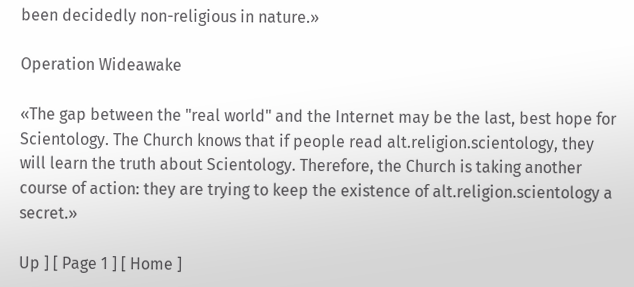been decidedly non-religious in nature.»

Operation Wideawake

«The gap between the "real world" and the Internet may be the last, best hope for Scientology. The Church knows that if people read alt.religion.scientology, they will learn the truth about Scientology. Therefore, the Church is taking another course of action: they are trying to keep the existence of alt.religion.scientology a secret.»

Up ] [ Page 1 ] [ Home ]